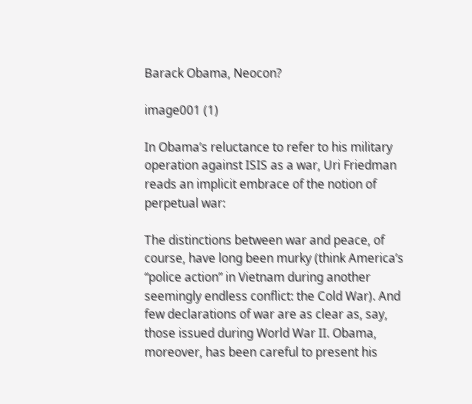Barack Obama, Neocon?

image001 (1)

In Obama’s reluctance to refer to his military operation against ISIS as a war, Uri Friedman reads an implicit embrace of the notion of perpetual war:

The distinctions between war and peace, of course, have long been murky (think America’s “police action” in Vietnam during another seemingly endless conflict: the Cold War). And few declarations of war are as clear as, say, those issued during World War II. Obama, moreover, has been careful to present his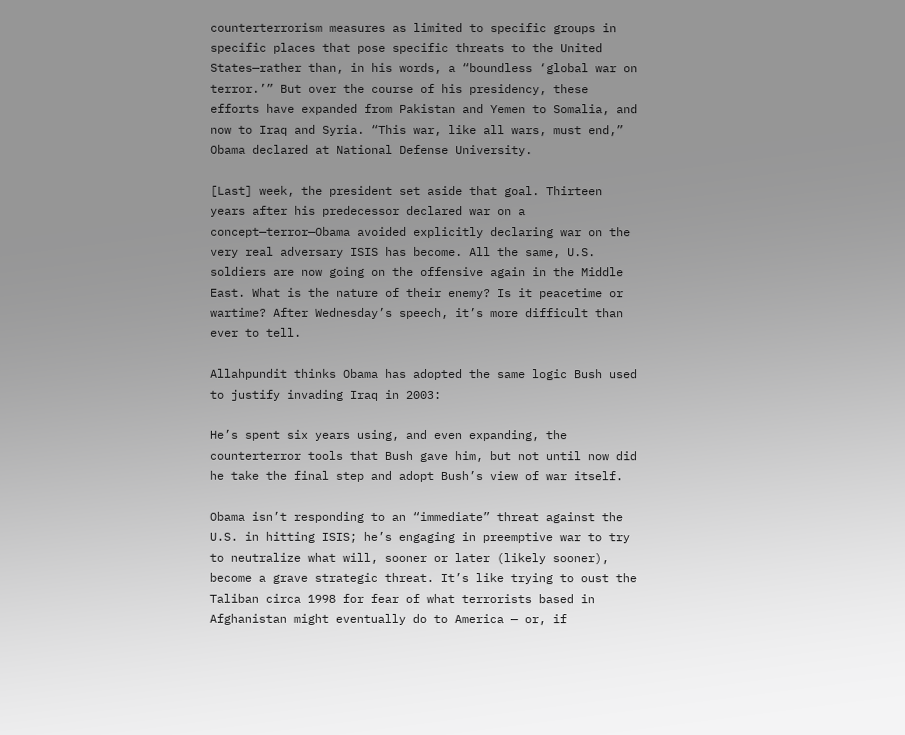counterterrorism measures as limited to specific groups in specific places that pose specific threats to the United States—rather than, in his words, a “boundless ‘global war on terror.’” But over the course of his presidency, these efforts have expanded from Pakistan and Yemen to Somalia, and now to Iraq and Syria. “This war, like all wars, must end,” Obama declared at National Defense University.

[Last] week, the president set aside that goal. Thirteen years after his predecessor declared war on a concept—terror—Obama avoided explicitly declaring war on the very real adversary ISIS has become. All the same, U.S. soldiers are now going on the offensive again in the Middle East. What is the nature of their enemy? Is it peacetime or wartime? After Wednesday’s speech, it’s more difficult than ever to tell.

Allahpundit thinks Obama has adopted the same logic Bush used to justify invading Iraq in 2003:

He’s spent six years using, and even expanding, the counterterror tools that Bush gave him, but not until now did he take the final step and adopt Bush’s view of war itself.

Obama isn’t responding to an “immediate” threat against the U.S. in hitting ISIS; he’s engaging in preemptive war to try to neutralize what will, sooner or later (likely sooner), become a grave strategic threat. It’s like trying to oust the Taliban circa 1998 for fear of what terrorists based in Afghanistan might eventually do to America — or, if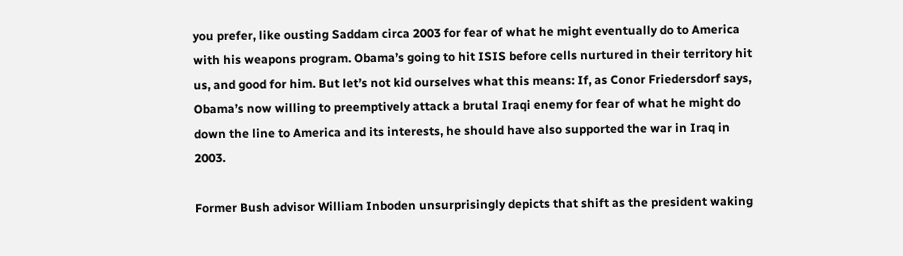you prefer, like ousting Saddam circa 2003 for fear of what he might eventually do to America with his weapons program. Obama’s going to hit ISIS before cells nurtured in their territory hit us, and good for him. But let’s not kid ourselves what this means: If, as Conor Friedersdorf says, Obama’s now willing to preemptively attack a brutal Iraqi enemy for fear of what he might do down the line to America and its interests, he should have also supported the war in Iraq in 2003.

Former Bush advisor William Inboden unsurprisingly depicts that shift as the president waking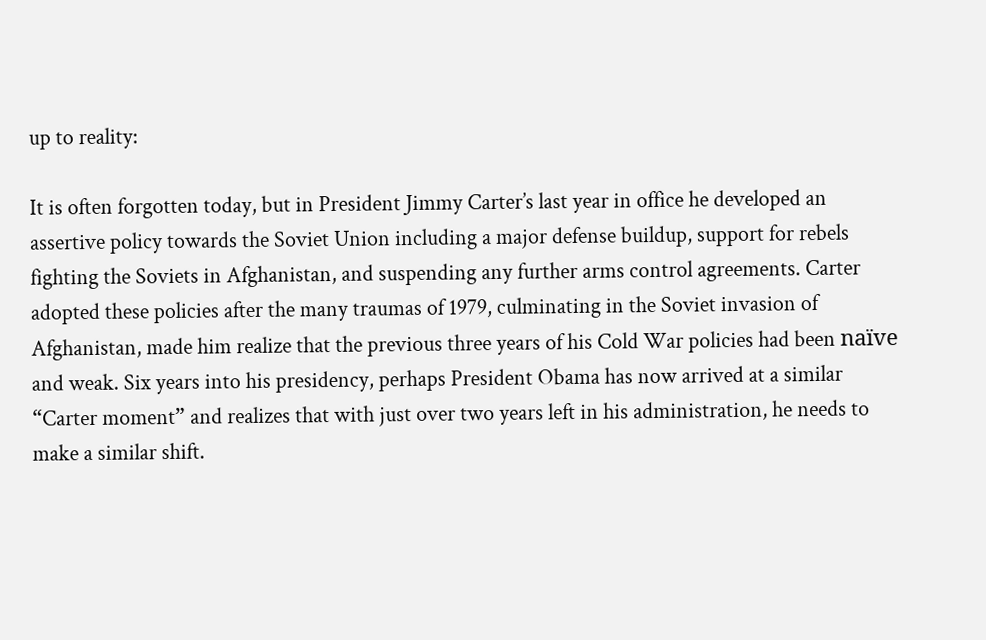up to reality:

It is often forgotten today, but in President Jimmy Carter’s last year in office he developed an assertive policy towards the Soviet Union including a major defense buildup, support for rebels fighting the Soviets in Afghanistan, and suspending any further arms control agreements. Carter adopted these policies after the many traumas of 1979, culminating in the Soviet invasion of Afghanistan, made him realize that the previous three years of his Cold War policies had been naïve and weak. Six years into his presidency, perhaps President Obama has now arrived at a similar “Carter moment” and realizes that with just over two years left in his administration, he needs to make a similar shift.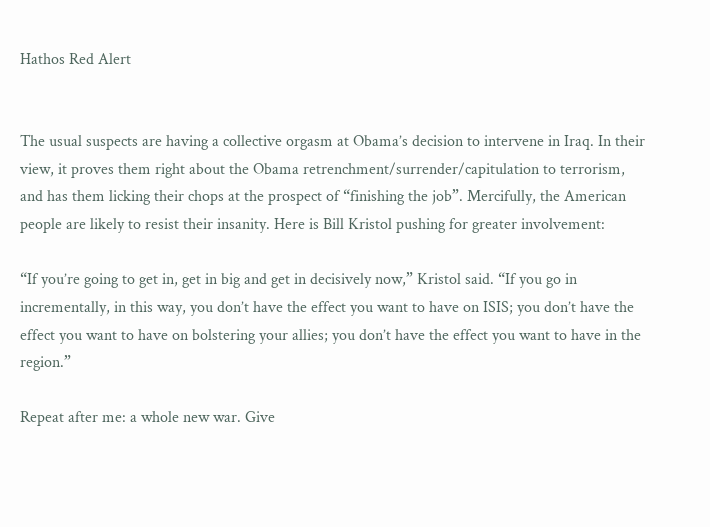Hathos Red Alert


The usual suspects are having a collective orgasm at Obama’s decision to intervene in Iraq. In their view, it proves them right about the Obama retrenchment/surrender/capitulation to terrorism, and has them licking their chops at the prospect of “finishing the job”. Mercifully, the American people are likely to resist their insanity. Here is Bill Kristol pushing for greater involvement:

“If you’re going to get in, get in big and get in decisively now,” Kristol said. “If you go in incrementally, in this way, you don’t have the effect you want to have on ISIS; you don’t have the effect you want to have on bolstering your allies; you don’t have the effect you want to have in the region.”

Repeat after me: a whole new war. Give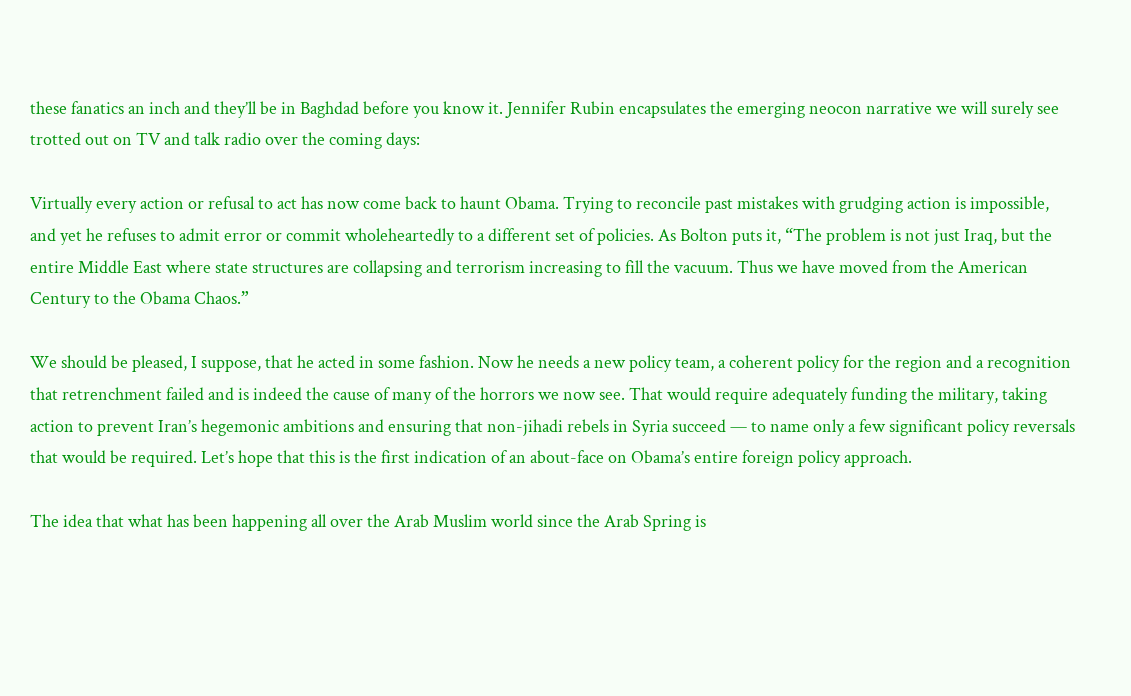these fanatics an inch and they’ll be in Baghdad before you know it. Jennifer Rubin encapsulates the emerging neocon narrative we will surely see trotted out on TV and talk radio over the coming days:

Virtually every action or refusal to act has now come back to haunt Obama. Trying to reconcile past mistakes with grudging action is impossible, and yet he refuses to admit error or commit wholeheartedly to a different set of policies. As Bolton puts it, “The problem is not just Iraq, but the entire Middle East where state structures are collapsing and terrorism increasing to fill the vacuum. Thus we have moved from the American Century to the Obama Chaos.”

We should be pleased, I suppose, that he acted in some fashion. Now he needs a new policy team, a coherent policy for the region and a recognition that retrenchment failed and is indeed the cause of many of the horrors we now see. That would require adequately funding the military, taking action to prevent Iran’s hegemonic ambitions and ensuring that non-jihadi rebels in Syria succeed — to name only a few significant policy reversals that would be required. Let’s hope that this is the first indication of an about-face on Obama’s entire foreign policy approach.

The idea that what has been happening all over the Arab Muslim world since the Arab Spring is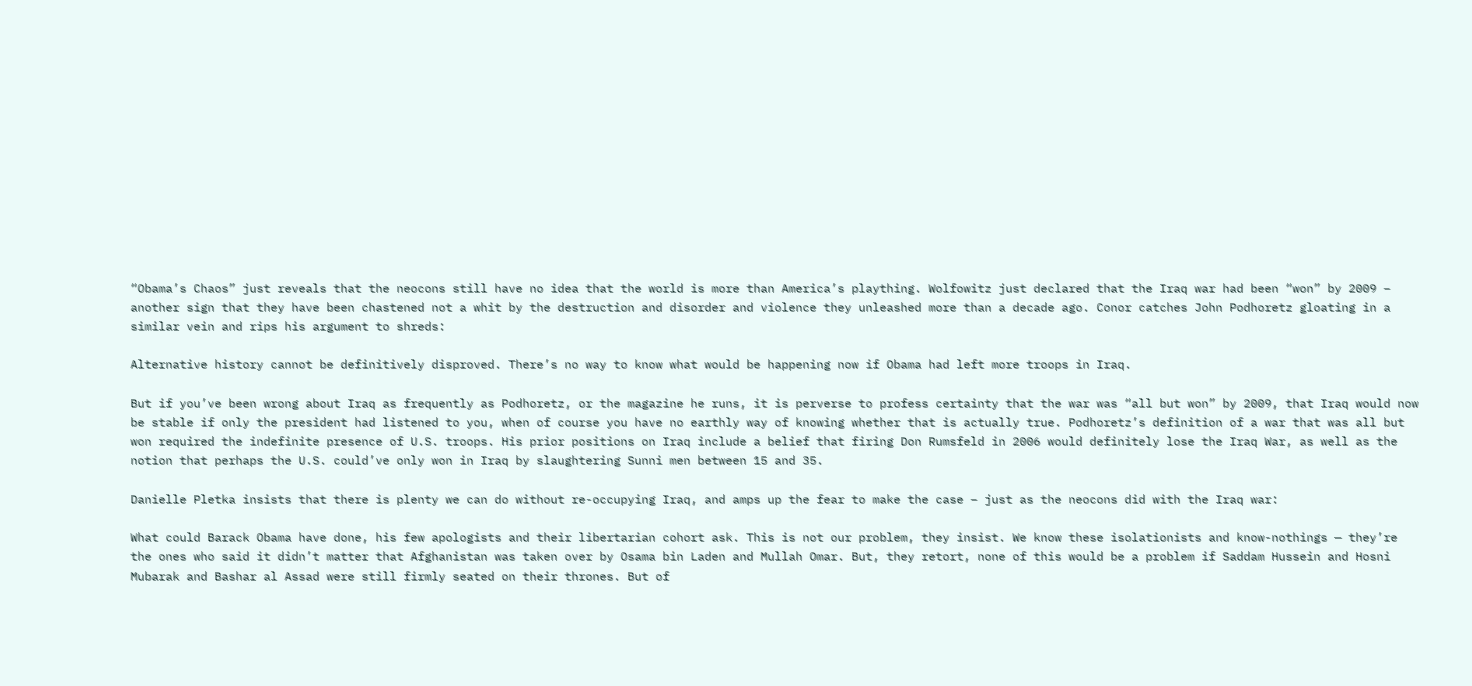“Obama’s Chaos” just reveals that the neocons still have no idea that the world is more than America’s plaything. Wolfowitz just declared that the Iraq war had been “won” by 2009 – another sign that they have been chastened not a whit by the destruction and disorder and violence they unleashed more than a decade ago. Conor catches John Podhoretz gloating in a similar vein and rips his argument to shreds:

Alternative history cannot be definitively disproved. There’s no way to know what would be happening now if Obama had left more troops in Iraq.

But if you’ve been wrong about Iraq as frequently as Podhoretz, or the magazine he runs, it is perverse to profess certainty that the war was “all but won” by 2009, that Iraq would now be stable if only the president had listened to you, when of course you have no earthly way of knowing whether that is actually true. Podhoretz’s definition of a war that was all but won required the indefinite presence of U.S. troops. His prior positions on Iraq include a belief that firing Don Rumsfeld in 2006 would definitely lose the Iraq War, as well as the notion that perhaps the U.S. could’ve only won in Iraq by slaughtering Sunni men between 15 and 35.

Danielle Pletka insists that there is plenty we can do without re-occupying Iraq, and amps up the fear to make the case – just as the neocons did with the Iraq war:

What could Barack Obama have done, his few apologists and their libertarian cohort ask. This is not our problem, they insist. We know these isolationists and know-nothings — they’re the ones who said it didn’t matter that Afghanistan was taken over by Osama bin Laden and Mullah Omar. But, they retort, none of this would be a problem if Saddam Hussein and Hosni Mubarak and Bashar al Assad were still firmly seated on their thrones. But of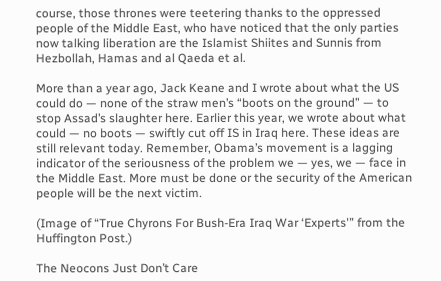course, those thrones were teetering thanks to the oppressed people of the Middle East, who have noticed that the only parties now talking liberation are the Islamist Shiites and Sunnis from Hezbollah, Hamas and al Qaeda et al.

More than a year ago, Jack Keane and I wrote about what the US could do — none of the straw men’s “boots on the ground” — to stop Assad’s slaughter here. Earlier this year, we wrote about what could — no boots — swiftly cut off IS in Iraq here. These ideas are still relevant today. Remember, Obama’s movement is a lagging indicator of the seriousness of the problem we — yes, we — face in the Middle East. More must be done or the security of the American people will be the next victim.

(Image of “True Chyrons For Bush-Era Iraq War ‘Experts'” from the Huffington Post.)

The Neocons Just Don’t Care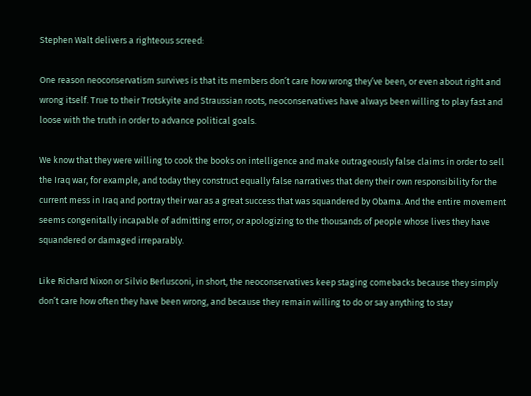Stephen Walt delivers a righteous screed:

One reason neoconservatism survives is that its members don’t care how wrong they’ve been, or even about right and wrong itself. True to their Trotskyite and Straussian roots, neoconservatives have always been willing to play fast and loose with the truth in order to advance political goals.

We know that they were willing to cook the books on intelligence and make outrageously false claims in order to sell the Iraq war, for example, and today they construct equally false narratives that deny their own responsibility for the current mess in Iraq and portray their war as a great success that was squandered by Obama. And the entire movement seems congenitally incapable of admitting error, or apologizing to the thousands of people whose lives they have squandered or damaged irreparably.

Like Richard Nixon or Silvio Berlusconi, in short, the neoconservatives keep staging comebacks because they simply don’t care how often they have been wrong, and because they remain willing to do or say anything to stay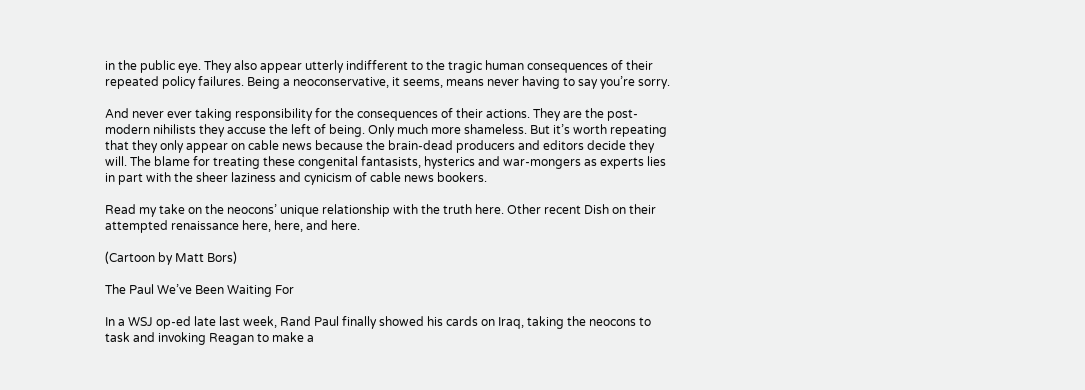in the public eye. They also appear utterly indifferent to the tragic human consequences of their repeated policy failures. Being a neoconservative, it seems, means never having to say you’re sorry.

And never ever taking responsibility for the consequences of their actions. They are the post-modern nihilists they accuse the left of being. Only much more shameless. But it’s worth repeating that they only appear on cable news because the brain-dead producers and editors decide they will. The blame for treating these congenital fantasists, hysterics and war-mongers as experts lies in part with the sheer laziness and cynicism of cable news bookers.

Read my take on the neocons’ unique relationship with the truth here. Other recent Dish on their attempted renaissance here, here, and here.

(Cartoon by Matt Bors)

The Paul We’ve Been Waiting For

In a WSJ op-ed late last week, Rand Paul finally showed his cards on Iraq, taking the neocons to task and invoking Reagan to make a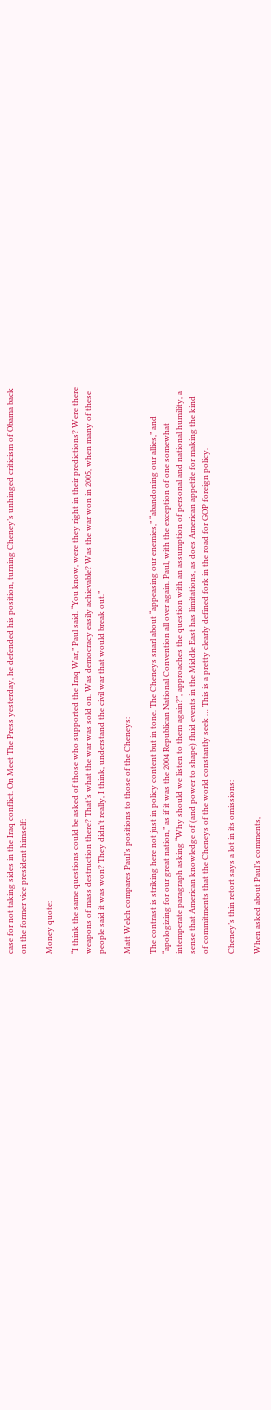case for not taking sides in the Iraq conflict. On Meet The Press yesterday, he defended his position, turning Cheney’s unhinged criticism of Obama back on the former vice president himself:

Money quote:

“I think the same questions could be asked of those who supported the Iraq War,” Paul said. “You know, were they right in their predictions? Were there weapons of mass destruction there? That’s what the war was sold on. Was democracy easily achievable? Was the war won in 2005, when many of these people said it was won? They didn’t really, I think, understand the civil war that would break out.”

Matt Welch compares Paul’s positions to those of the Cheneys:

The contrast is striking here not just in policy content but in tone. The Cheneys snarl about “appeasing our enemies,” “abandoning our allies,” and “apologizing for our great nation,” as if it was the 2004 Republican National Convention all over again. Paul, with the exception of one somewhat intemperate paragraph asking “Why should we listen to them again?”, approaches the question with an assumption of personal and national humility, a sense that American knowledge of (and power to shape) fluid events in the Middle East has limitations, as does American appetite for making the kind of commitments that the Cheneys of the world constantly seek … This is a pretty clearly defined fork in the road for GOP foreign policy.

Cheney’s thin retort says a lot in its omissions:

When asked about Paul’s comments,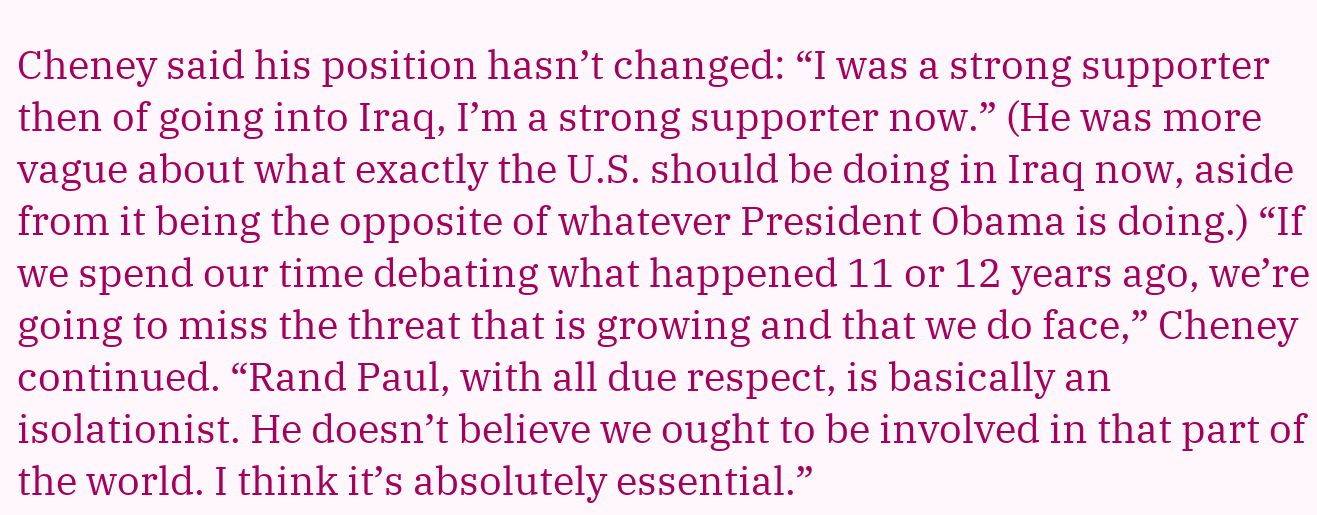Cheney said his position hasn’t changed: “I was a strong supporter then of going into Iraq, I’m a strong supporter now.” (He was more vague about what exactly the U.S. should be doing in Iraq now, aside from it being the opposite of whatever President Obama is doing.) “If we spend our time debating what happened 11 or 12 years ago, we’re going to miss the threat that is growing and that we do face,” Cheney continued. “Rand Paul, with all due respect, is basically an isolationist. He doesn’t believe we ought to be involved in that part of the world. I think it’s absolutely essential.”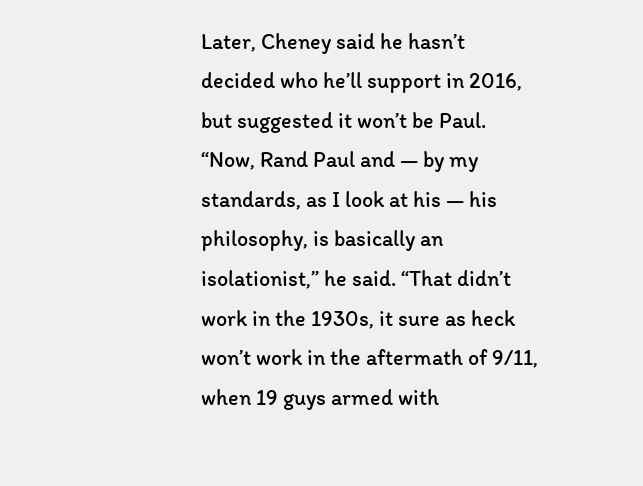Later, Cheney said he hasn’t decided who he’ll support in 2016, but suggested it won’t be Paul. “Now, Rand Paul and — by my standards, as I look at his — his philosophy, is basically an isolationist,” he said. “That didn’t work in the 1930s, it sure as heck won’t work in the aftermath of 9/11, when 19 guys armed with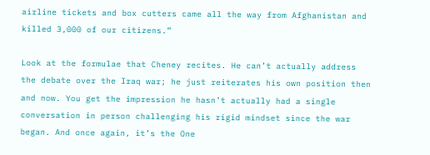airline tickets and box cutters came all the way from Afghanistan and killed 3,000 of our citizens.”

Look at the formulae that Cheney recites. He can’t actually address the debate over the Iraq war; he just reiterates his own position then and now. You get the impression he hasn’t actually had a single conversation in person challenging his rigid mindset since the war began. And once again, it’s the One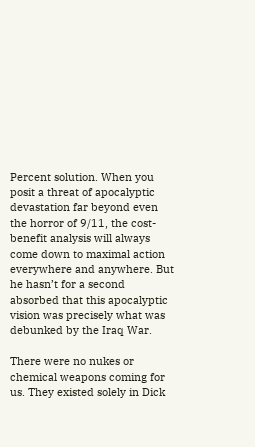Percent solution. When you posit a threat of apocalyptic devastation far beyond even the horror of 9/11, the cost-benefit analysis will always come down to maximal action everywhere and anywhere. But he hasn’t for a second absorbed that this apocalyptic vision was precisely what was debunked by the Iraq War.

There were no nukes or chemical weapons coming for us. They existed solely in Dick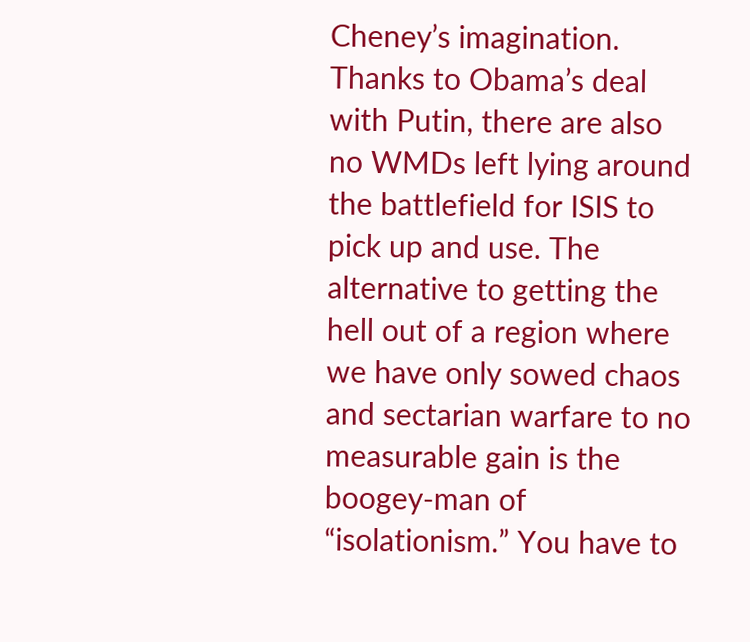Cheney’s imagination. Thanks to Obama’s deal with Putin, there are also no WMDs left lying around the battlefield for ISIS to pick up and use. The alternative to getting the hell out of a region where we have only sowed chaos and sectarian warfare to no measurable gain is the boogey-man of “isolationism.” You have to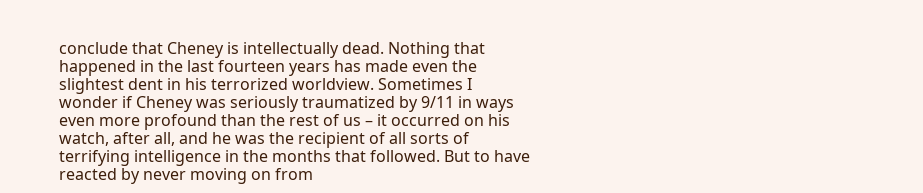conclude that Cheney is intellectually dead. Nothing that happened in the last fourteen years has made even the slightest dent in his terrorized worldview. Sometimes I wonder if Cheney was seriously traumatized by 9/11 in ways even more profound than the rest of us – it occurred on his watch, after all, and he was the recipient of all sorts of terrifying intelligence in the months that followed. But to have reacted by never moving on from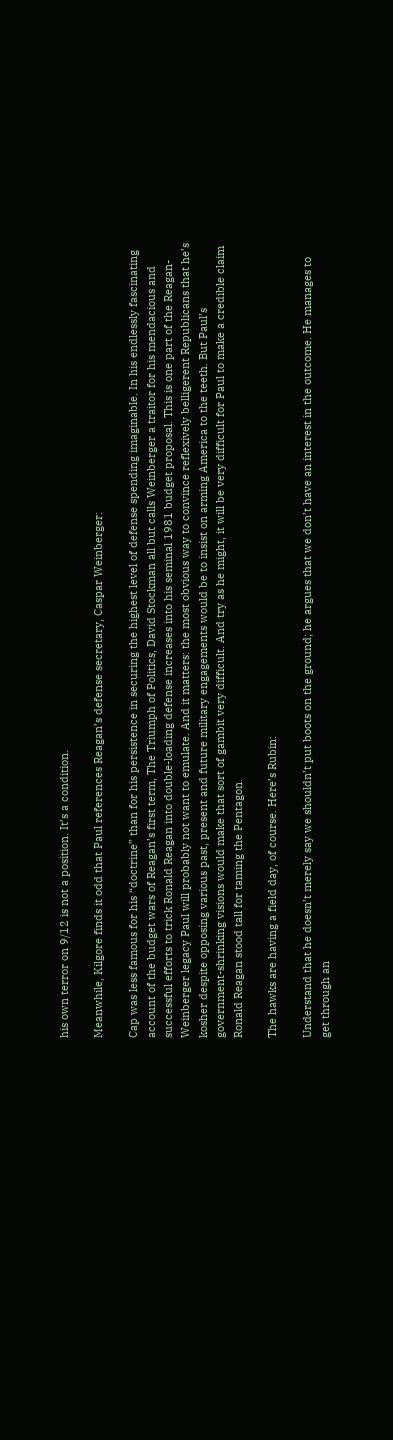his own terror on 9/12 is not a position. It’s a condition.

Meanwhile, Kilgore finds it odd that Paul references Reagan’s defense secretary, Caspar Weinberger:

Cap was less famous for his “doctrine” than for his persistence in securing the highest level of defense spending imaginable. In his endlessly fascinating account of the budget wars of Reagan’s first term, The Triumph of Politics, David Stockman all but calls Weinberger a traitor for his mendacious and successful efforts to trick Ronald Reagan into double-loading defense increases into his seminal 1981 budget proposal. This is one part of the Reagan-Weinberger legacy Paul will probably not want to emulate. And it matters: the most obvious way to convince reflexively belligerent Republicans that he’s kosher despite opposing various past, present and future military engagements would be to insist on arming America to the teeth. But Paul’s government-shrinking visions would make that sort of gambit very difficult. And try as he might, it will be very difficult for Paul to make a credible claim Ronald Reagan stood tall for taming the Pentagon.

The hawks are having a field day, of course. Here’s Rubin:

Understand that he doesn’t merely say we shouldn’t put boots on the ground; he argues that we don’t have an interest in the outcome. He manages to get through an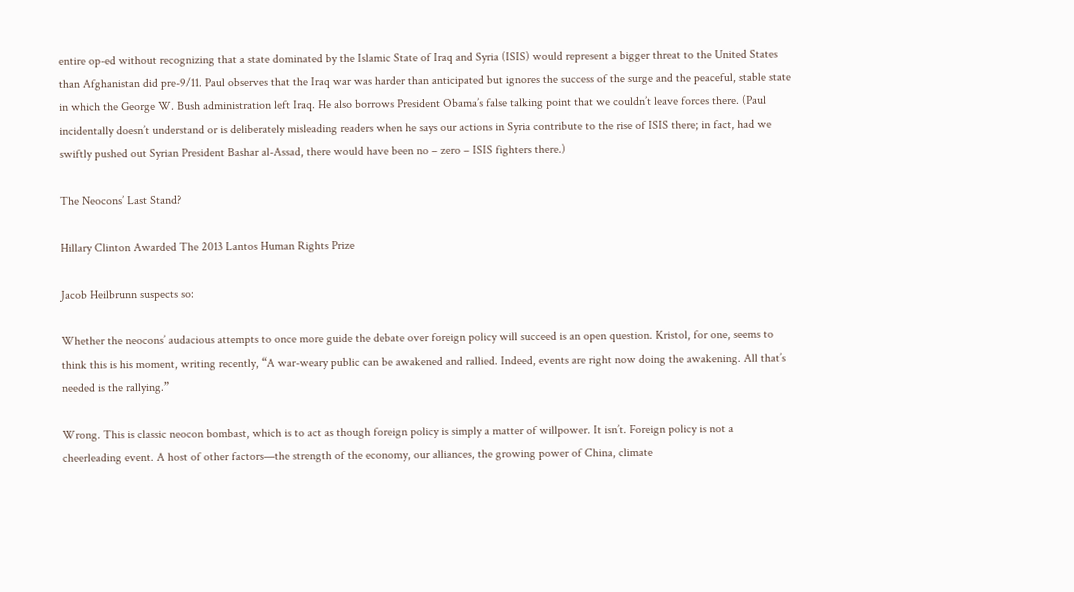entire op-ed without recognizing that a state dominated by the Islamic State of Iraq and Syria (ISIS) would represent a bigger threat to the United States than Afghanistan did pre-9/11. Paul observes that the Iraq war was harder than anticipated but ignores the success of the surge and the peaceful, stable state in which the George W. Bush administration left Iraq. He also borrows President Obama’s false talking point that we couldn’t leave forces there. (Paul incidentally doesn’t understand or is deliberately misleading readers when he says our actions in Syria contribute to the rise of ISIS there; in fact, had we swiftly pushed out Syrian President Bashar al-Assad, there would have been no – zero – ISIS fighters there.)

The Neocons’ Last Stand?

Hillary Clinton Awarded The 2013 Lantos Human Rights Prize

Jacob Heilbrunn suspects so:

Whether the neocons’ audacious attempts to once more guide the debate over foreign policy will succeed is an open question. Kristol, for one, seems to think this is his moment, writing recently, “A war-weary public can be awakened and rallied. Indeed, events are right now doing the awakening. All that’s needed is the rallying.”

Wrong. This is classic neocon bombast, which is to act as though foreign policy is simply a matter of willpower. It isn’t. Foreign policy is not a cheerleading event. A host of other factors—the strength of the economy, our alliances, the growing power of China, climate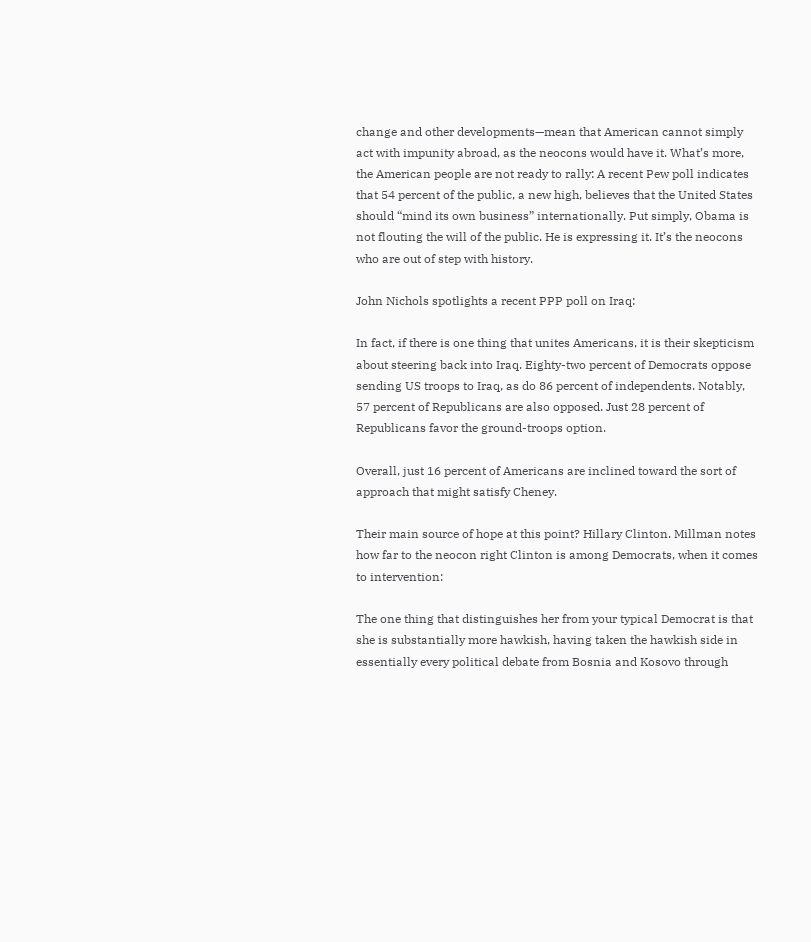change and other developments—mean that American cannot simply act with impunity abroad, as the neocons would have it. What’s more, the American people are not ready to rally: A recent Pew poll indicates that 54 percent of the public, a new high, believes that the United States should “mind its own business” internationally. Put simply, Obama is not flouting the will of the public. He is expressing it. It’s the neocons who are out of step with history.

John Nichols spotlights a recent PPP poll on Iraq:

In fact, if there is one thing that unites Americans, it is their skepticism about steering back into Iraq. Eighty-two percent of Democrats oppose sending US troops to Iraq, as do 86 percent of independents. Notably, 57 percent of Republicans are also opposed. Just 28 percent of Republicans favor the ground-troops option.

Overall, just 16 percent of Americans are inclined toward the sort of approach that might satisfy Cheney.

Their main source of hope at this point? Hillary Clinton. Millman notes how far to the neocon right Clinton is among Democrats, when it comes to intervention:

The one thing that distinguishes her from your typical Democrat is that she is substantially more hawkish, having taken the hawkish side in essentially every political debate from Bosnia and Kosovo through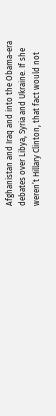Afghanistan and Iraq and into the Obama-era debates over Libya, Syria and Ukraine. If she weren’t Hillary Clinton, that fact would not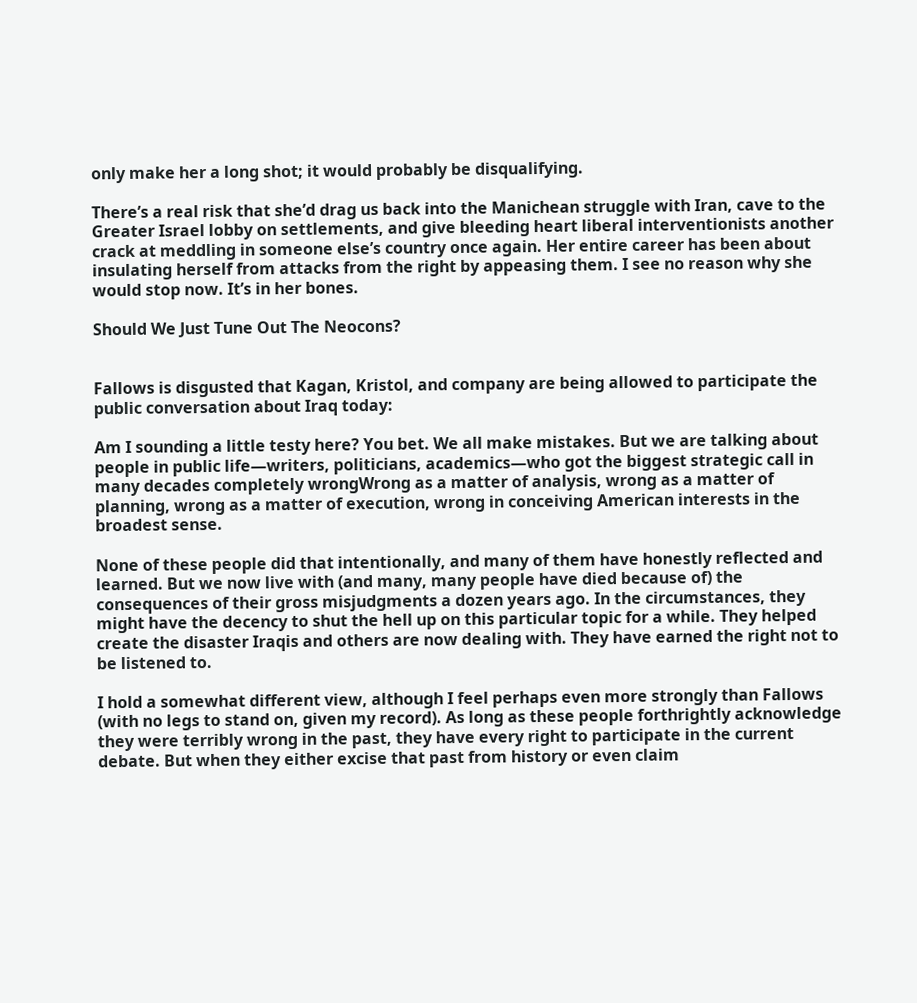only make her a long shot; it would probably be disqualifying.

There’s a real risk that she’d drag us back into the Manichean struggle with Iran, cave to the Greater Israel lobby on settlements, and give bleeding heart liberal interventionists another crack at meddling in someone else’s country once again. Her entire career has been about insulating herself from attacks from the right by appeasing them. I see no reason why she would stop now. It’s in her bones.

Should We Just Tune Out The Neocons?


Fallows is disgusted that Kagan, Kristol, and company are being allowed to participate the public conversation about Iraq today:

Am I sounding a little testy here? You bet. We all make mistakes. But we are talking about people in public life—writers, politicians, academics—who got the biggest strategic call in many decades completely wrongWrong as a matter of analysis, wrong as a matter of planning, wrong as a matter of execution, wrong in conceiving American interests in the broadest sense.

None of these people did that intentionally, and many of them have honestly reflected and learned. But we now live with (and many, many people have died because of) the consequences of their gross misjudgments a dozen years ago. In the circumstances, they might have the decency to shut the hell up on this particular topic for a while. They helped create the disaster Iraqis and others are now dealing with. They have earned the right not to be listened to.

I hold a somewhat different view, although I feel perhaps even more strongly than Fallows (with no legs to stand on, given my record). As long as these people forthrightly acknowledge they were terribly wrong in the past, they have every right to participate in the current debate. But when they either excise that past from history or even claim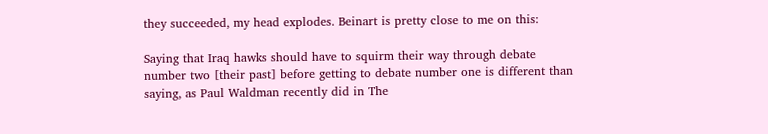they succeeded, my head explodes. Beinart is pretty close to me on this:

Saying that Iraq hawks should have to squirm their way through debate number two [their past] before getting to debate number one is different than saying, as Paul Waldman recently did in The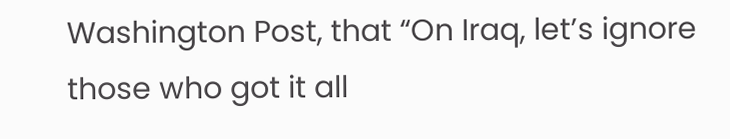Washington Post, that “On Iraq, let’s ignore those who got it all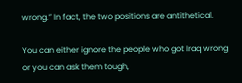wrong.” In fact, the two positions are antithetical.

You can either ignore the people who got Iraq wrong or you can ask them tough,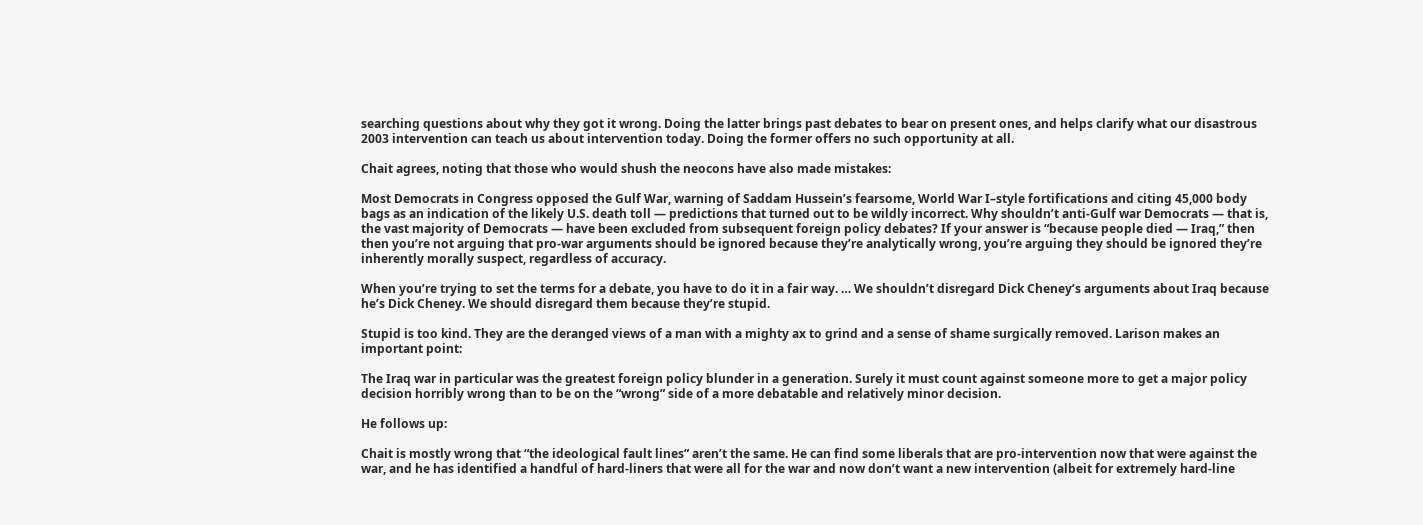searching questions about why they got it wrong. Doing the latter brings past debates to bear on present ones, and helps clarify what our disastrous 2003 intervention can teach us about intervention today. Doing the former offers no such opportunity at all.

Chait agrees, noting that those who would shush the neocons have also made mistakes:

Most Democrats in Congress opposed the Gulf War, warning of Saddam Hussein’s fearsome, World War I–style fortifications and citing 45,000 body bags as an indication of the likely U.S. death toll — predictions that turned out to be wildly incorrect. Why shouldn’t anti-Gulf war Democrats — that is, the vast majority of Democrats — have been excluded from subsequent foreign policy debates? If your answer is “because people died — Iraq,” then then you’re not arguing that pro-war arguments should be ignored because they’re analytically wrong, you’re arguing they should be ignored they’re inherently morally suspect, regardless of accuracy.

When you’re trying to set the terms for a debate, you have to do it in a fair way. … We shouldn’t disregard Dick Cheney’s arguments about Iraq because he’s Dick Cheney. We should disregard them because they’re stupid.

Stupid is too kind. They are the deranged views of a man with a mighty ax to grind and a sense of shame surgically removed. Larison makes an important point:

The Iraq war in particular was the greatest foreign policy blunder in a generation. Surely it must count against someone more to get a major policy decision horribly wrong than to be on the “wrong” side of a more debatable and relatively minor decision.

He follows up:

Chait is mostly wrong that “the ideological fault lines” aren’t the same. He can find some liberals that are pro-intervention now that were against the war, and he has identified a handful of hard-liners that were all for the war and now don’t want a new intervention (albeit for extremely hard-line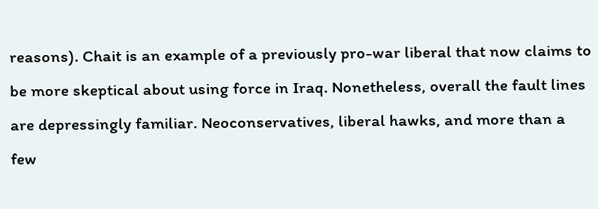reasons). Chait is an example of a previously pro-war liberal that now claims to be more skeptical about using force in Iraq. Nonetheless, overall the fault lines are depressingly familiar. Neoconservatives, liberal hawks, and more than a few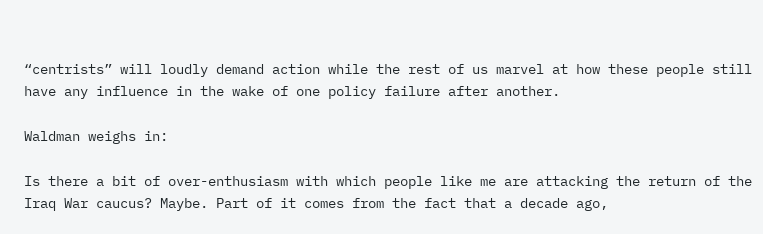“centrists” will loudly demand action while the rest of us marvel at how these people still have any influence in the wake of one policy failure after another.

Waldman weighs in:

Is there a bit of over-enthusiasm with which people like me are attacking the return of the Iraq War caucus? Maybe. Part of it comes from the fact that a decade ago,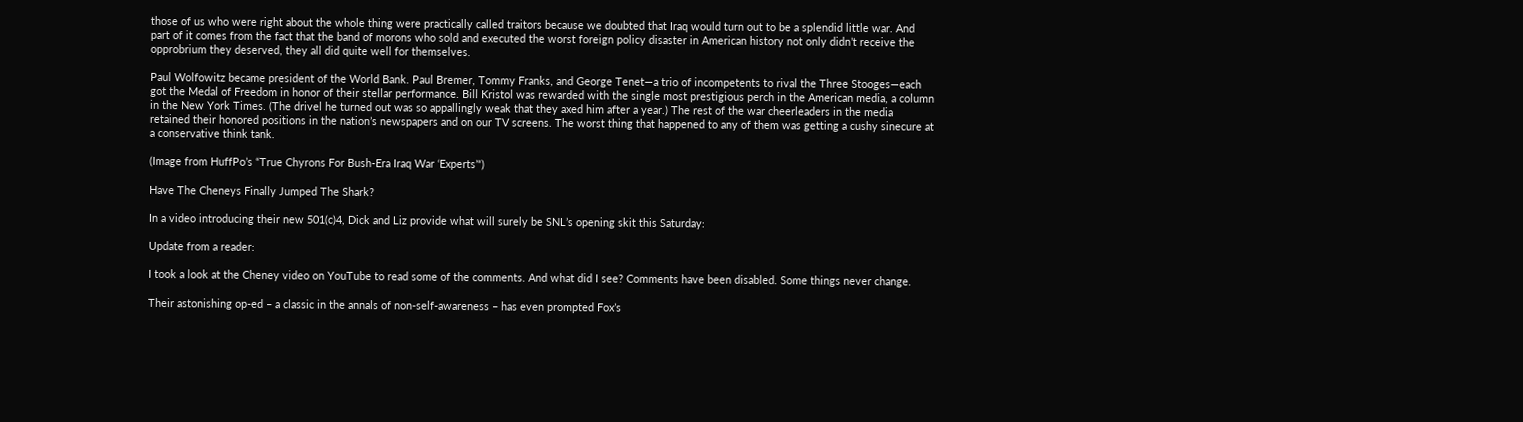those of us who were right about the whole thing were practically called traitors because we doubted that Iraq would turn out to be a splendid little war. And part of it comes from the fact that the band of morons who sold and executed the worst foreign policy disaster in American history not only didn’t receive the opprobrium they deserved, they all did quite well for themselves.

Paul Wolfowitz became president of the World Bank. Paul Bremer, Tommy Franks, and George Tenet—a trio of incompetents to rival the Three Stooges—each got the Medal of Freedom in honor of their stellar performance. Bill Kristol was rewarded with the single most prestigious perch in the American media, a column in the New York Times. (The drivel he turned out was so appallingly weak that they axed him after a year.) The rest of the war cheerleaders in the media retained their honored positions in the nation’s newspapers and on our TV screens. The worst thing that happened to any of them was getting a cushy sinecure at a conservative think tank.

(Image from HuffPo’s “True Chyrons For Bush-Era Iraq War ‘Experts’“)

Have The Cheneys Finally Jumped The Shark?

In a video introducing their new 501(c)4, Dick and Liz provide what will surely be SNL’s opening skit this Saturday:

Update from a reader:

I took a look at the Cheney video on YouTube to read some of the comments. And what did I see? Comments have been disabled. Some things never change.

Their astonishing op-ed – a classic in the annals of non-self-awareness – has even prompted Fox’s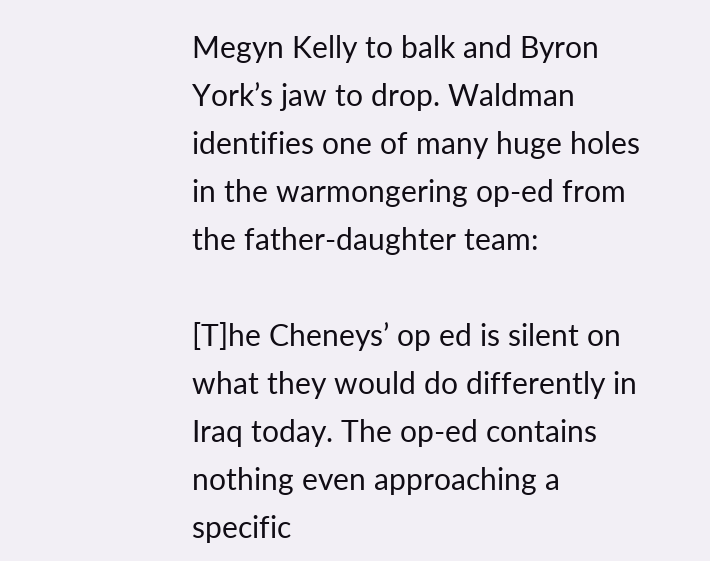Megyn Kelly to balk and Byron York’s jaw to drop. Waldman identifies one of many huge holes in the warmongering op-ed from the father-daughter team:

[T]he Cheneys’ op ed is silent on what they would do differently in Iraq today. The op-ed contains nothing even approaching a specific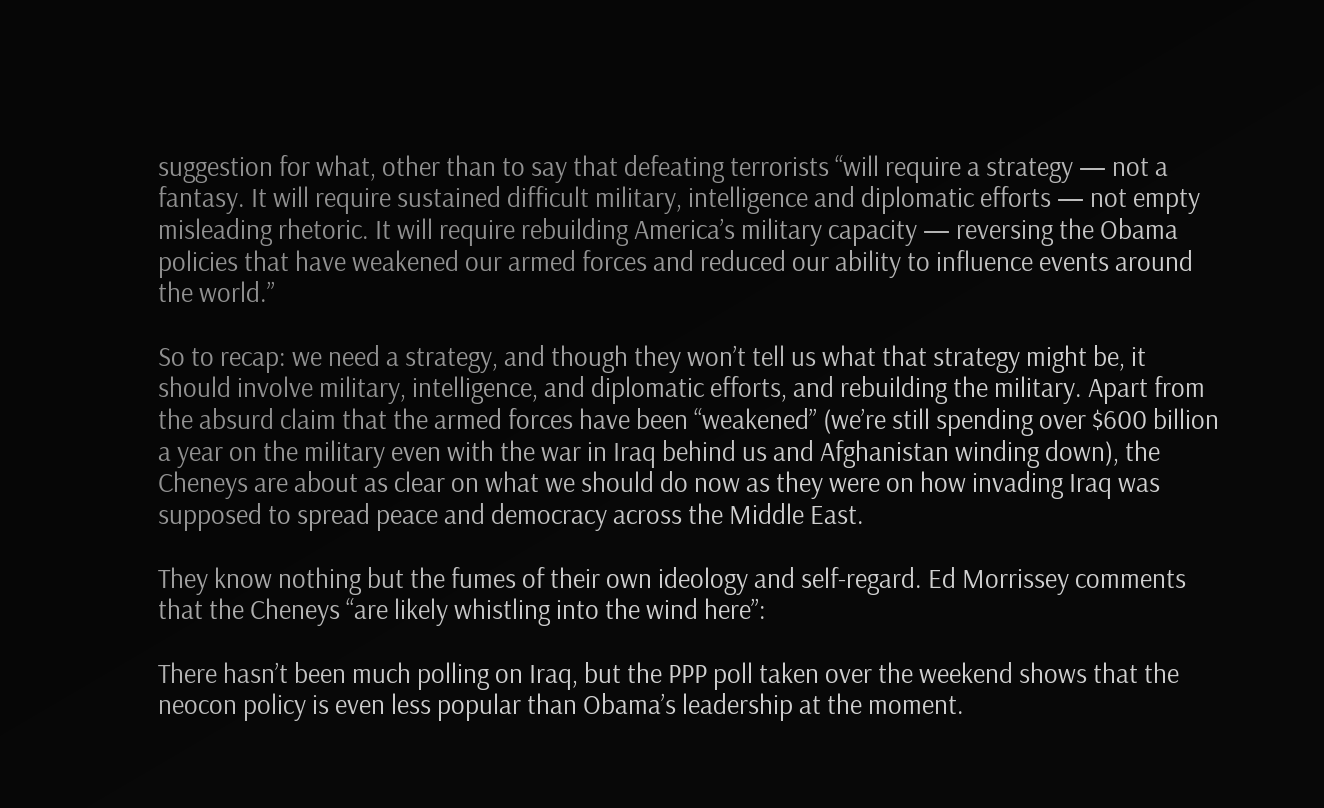suggestion for what, other than to say that defeating terrorists “will require a strategy — not a fantasy. It will require sustained difficult military, intelligence and diplomatic efforts — not empty misleading rhetoric. It will require rebuilding America’s military capacity — reversing the Obama policies that have weakened our armed forces and reduced our ability to influence events around the world.”

So to recap: we need a strategy, and though they won’t tell us what that strategy might be, it should involve military, intelligence, and diplomatic efforts, and rebuilding the military. Apart from the absurd claim that the armed forces have been “weakened” (we’re still spending over $600 billion a year on the military even with the war in Iraq behind us and Afghanistan winding down), the Cheneys are about as clear on what we should do now as they were on how invading Iraq was supposed to spread peace and democracy across the Middle East.

They know nothing but the fumes of their own ideology and self-regard. Ed Morrissey comments that the Cheneys “are likely whistling into the wind here”:

There hasn’t been much polling on Iraq, but the PPP poll taken over the weekend shows that the neocon policy is even less popular than Obama’s leadership at the moment.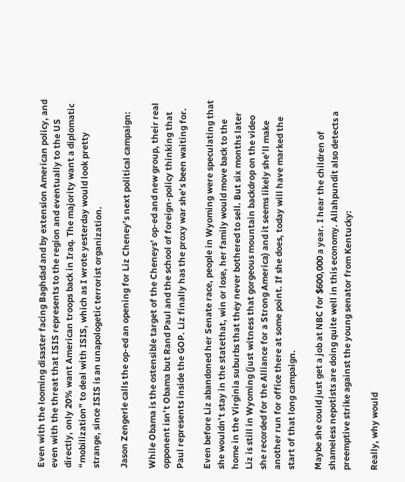Even with the looming disaster facing Baghdad and by extension American policy, and even with the threat that ISIS represents to the region and eventually to the US directly, only 20% want American troops back in Iraq. The majority want a diplomatic “mobilization” to deal with ISIS, which as I wrote yesterday would look pretty strange, since ISIS is an unapologetic terrorist organization.

Jason Zengerle calls the op-ed an opening for Liz Cheney’s next political campaign:

While Obama is the ostensible target of the Cheneys’ op-ed and new group, their real opponent isn’t Obama but Rand Paul and the school of foreign-policy thinking that Paul represents inside the GOP. Liz finally has the proxy war she’s been waiting for.

Even before Liz abandoned her Senate race, people in Wyoming were speculating that she wouldn’t stay in the statethat, win or lose, her family would move back to the home in the Virginia suburbs that they never bothered to sell. But six months later Liz is still in Wyoming (just witness that gorgeous mountain backdrop on the video she recorded for the Alliance for a Strong America) and it seems likely she’ll make another run for office there at some point. If she does, today will have marked the start of that long campaign.

Maybe she could just get a job at NBC for $600,000 a year. I hear the children of shameless nepotists are doing quite well in this economy. Allahpundit also detects a preemptive strike against the young senator from Kentucky:

Really, why would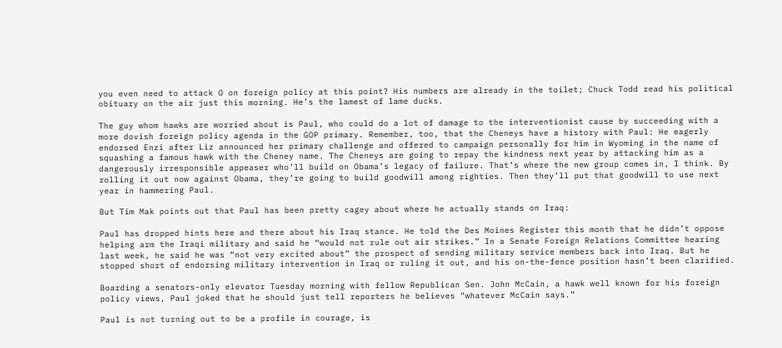you even need to attack O on foreign policy at this point? His numbers are already in the toilet; Chuck Todd read his political obituary on the air just this morning. He’s the lamest of lame ducks.

The guy whom hawks are worried about is Paul, who could do a lot of damage to the interventionist cause by succeeding with a more dovish foreign policy agenda in the GOP primary. Remember, too, that the Cheneys have a history with Paul: He eagerly endorsed Enzi after Liz announced her primary challenge and offered to campaign personally for him in Wyoming in the name of squashing a famous hawk with the Cheney name. The Cheneys are going to repay the kindness next year by attacking him as a dangerously irresponsible appeaser who’ll build on Obama’s legacy of failure. That’s where the new group comes in, I think. By rolling it out now against Obama, they’re going to build goodwill among righties. Then they’ll put that goodwill to use next year in hammering Paul.

But Tim Mak points out that Paul has been pretty cagey about where he actually stands on Iraq:

Paul has dropped hints here and there about his Iraq stance. He told the Des Moines Register this month that he didn’t oppose helping arm the Iraqi military and said he “would not rule out air strikes.” In a Senate Foreign Relations Committee hearing last week, he said he was “not very excited about” the prospect of sending military service members back into Iraq. But he stopped short of endorsing military intervention in Iraq or ruling it out, and his on-the-fence position hasn’t been clarified.

Boarding a senators-only elevator Tuesday morning with fellow Republican Sen. John McCain, a hawk well known for his foreign policy views, Paul joked that he should just tell reporters he believes “whatever McCain says.”

Paul is not turning out to be a profile in courage, is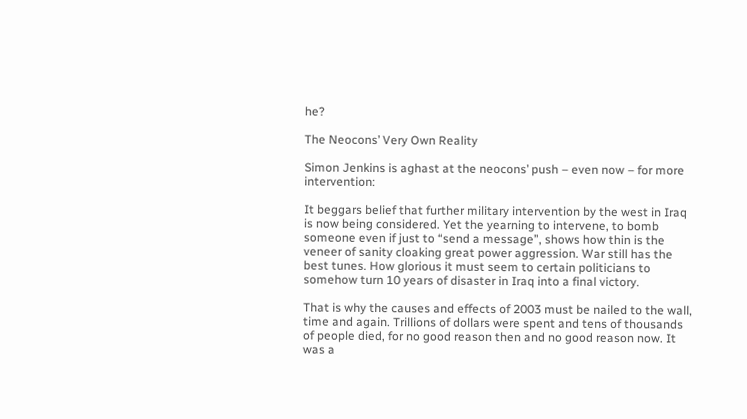he?

The Neocons’ Very Own Reality

Simon Jenkins is aghast at the neocons’ push – even now – for more intervention:

It beggars belief that further military intervention by the west in Iraq is now being considered. Yet the yearning to intervene, to bomb someone even if just to “send a message”, shows how thin is the veneer of sanity cloaking great power aggression. War still has the best tunes. How glorious it must seem to certain politicians to somehow turn 10 years of disaster in Iraq into a final victory.

That is why the causes and effects of 2003 must be nailed to the wall, time and again. Trillions of dollars were spent and tens of thousands of people died, for no good reason then and no good reason now. It was a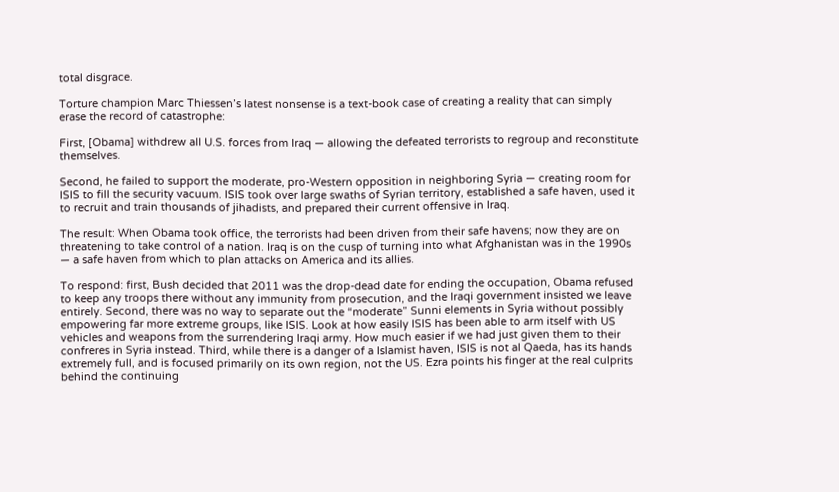total disgrace.

Torture champion Marc Thiessen’s latest nonsense is a text-book case of creating a reality that can simply erase the record of catastrophe:

First, [Obama] withdrew all U.S. forces from Iraq — allowing the defeated terrorists to regroup and reconstitute themselves.

Second, he failed to support the moderate, pro-Western opposition in neighboring Syria — creating room for ISIS to fill the security vacuum. ISIS took over large swaths of Syrian territory, established a safe haven, used it to recruit and train thousands of jihadists, and prepared their current offensive in Iraq.

The result: When Obama took office, the terrorists had been driven from their safe havens; now they are on threatening to take control of a nation. Iraq is on the cusp of turning into what Afghanistan was in the 1990s — a safe haven from which to plan attacks on America and its allies.

To respond: first, Bush decided that 2011 was the drop-dead date for ending the occupation, Obama refused to keep any troops there without any immunity from prosecution, and the Iraqi government insisted we leave entirely. Second, there was no way to separate out the “moderate” Sunni elements in Syria without possibly empowering far more extreme groups, like ISIS. Look at how easily ISIS has been able to arm itself with US vehicles and weapons from the surrendering Iraqi army. How much easier if we had just given them to their confreres in Syria instead. Third, while there is a danger of a Islamist haven, ISIS is not al Qaeda, has its hands extremely full, and is focused primarily on its own region, not the US. Ezra points his finger at the real culprits behind the continuing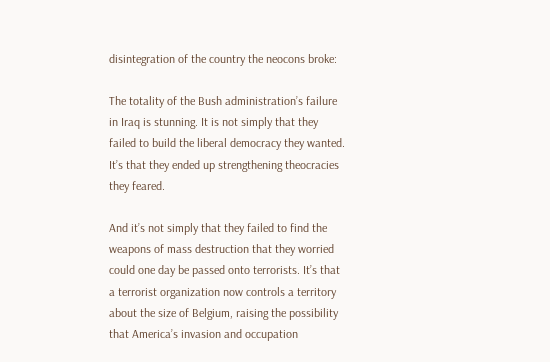disintegration of the country the neocons broke:

The totality of the Bush administration’s failure in Iraq is stunning. It is not simply that they failed to build the liberal democracy they wanted. It’s that they ended up strengthening theocracies they feared.

And it’s not simply that they failed to find the weapons of mass destruction that they worried could one day be passed onto terrorists. It’s that a terrorist organization now controls a territory about the size of Belgium, raising the possibility that America’s invasion and occupation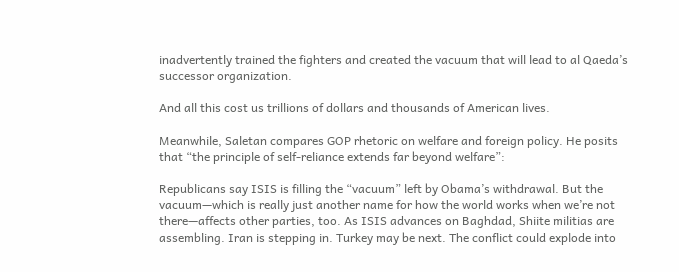inadvertently trained the fighters and created the vacuum that will lead to al Qaeda’s successor organization.

And all this cost us trillions of dollars and thousands of American lives.

Meanwhile, Saletan compares GOP rhetoric on welfare and foreign policy. He posits that “the principle of self-reliance extends far beyond welfare”:

Republicans say ISIS is filling the “vacuum” left by Obama’s withdrawal. But the vacuum—which is really just another name for how the world works when we’re not there—affects other parties, too. As ISIS advances on Baghdad, Shiite militias are assembling. Iran is stepping in. Turkey may be next. The conflict could explode into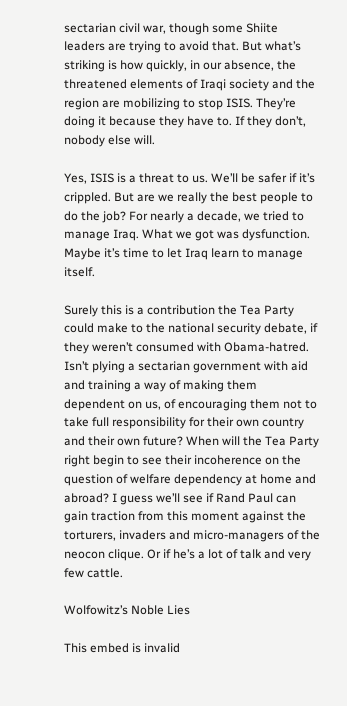sectarian civil war, though some Shiite leaders are trying to avoid that. But what’s striking is how quickly, in our absence, the threatened elements of Iraqi society and the region are mobilizing to stop ISIS. They’re doing it because they have to. If they don’t, nobody else will.

Yes, ISIS is a threat to us. We’ll be safer if it’s crippled. But are we really the best people to do the job? For nearly a decade, we tried to manage Iraq. What we got was dysfunction. Maybe it’s time to let Iraq learn to manage itself.

Surely this is a contribution the Tea Party could make to the national security debate, if they weren’t consumed with Obama-hatred. Isn’t plying a sectarian government with aid and training a way of making them dependent on us, of encouraging them not to take full responsibility for their own country and their own future? When will the Tea Party right begin to see their incoherence on the question of welfare dependency at home and abroad? I guess we’ll see if Rand Paul can gain traction from this moment against the torturers, invaders and micro-managers of the neocon clique. Or if he’s a lot of talk and very few cattle.

Wolfowitz’s Noble Lies

This embed is invalid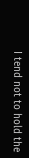I tend not to hold the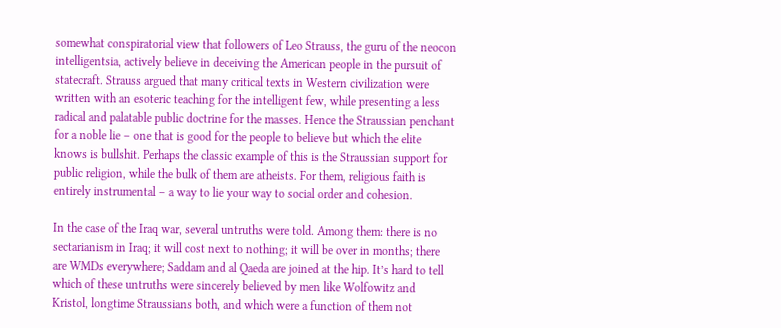somewhat conspiratorial view that followers of Leo Strauss, the guru of the neocon intelligentsia, actively believe in deceiving the American people in the pursuit of statecraft. Strauss argued that many critical texts in Western civilization were written with an esoteric teaching for the intelligent few, while presenting a less radical and palatable public doctrine for the masses. Hence the Straussian penchant for a noble lie – one that is good for the people to believe but which the elite knows is bullshit. Perhaps the classic example of this is the Straussian support for public religion, while the bulk of them are atheists. For them, religious faith is entirely instrumental – a way to lie your way to social order and cohesion.

In the case of the Iraq war, several untruths were told. Among them: there is no sectarianism in Iraq; it will cost next to nothing; it will be over in months; there are WMDs everywhere; Saddam and al Qaeda are joined at the hip. It’s hard to tell which of these untruths were sincerely believed by men like Wolfowitz and Kristol, longtime Straussians both, and which were a function of them not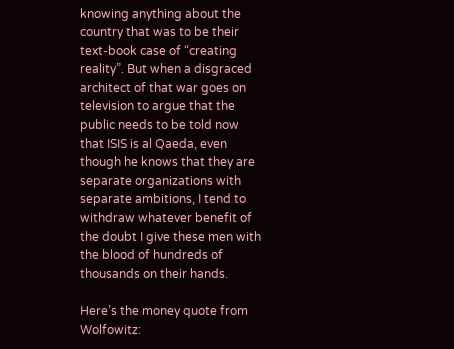knowing anything about the country that was to be their text-book case of “creating reality”. But when a disgraced architect of that war goes on television to argue that the public needs to be told now that ISIS is al Qaeda, even though he knows that they are separate organizations with separate ambitions, I tend to withdraw whatever benefit of the doubt I give these men with the blood of hundreds of thousands on their hands.

Here’s the money quote from Wolfowitz: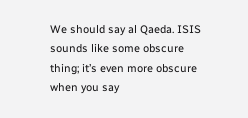We should say al Qaeda. ISIS sounds like some obscure thing; it’s even more obscure when you say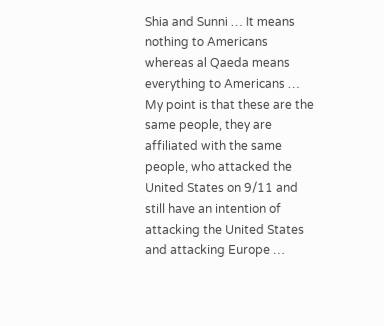Shia and Sunni … It means nothing to Americans whereas al Qaeda means everything to Americans … My point is that these are the same people, they are affiliated with the same people, who attacked the United States on 9/11 and still have an intention of attacking the United States and attacking Europe …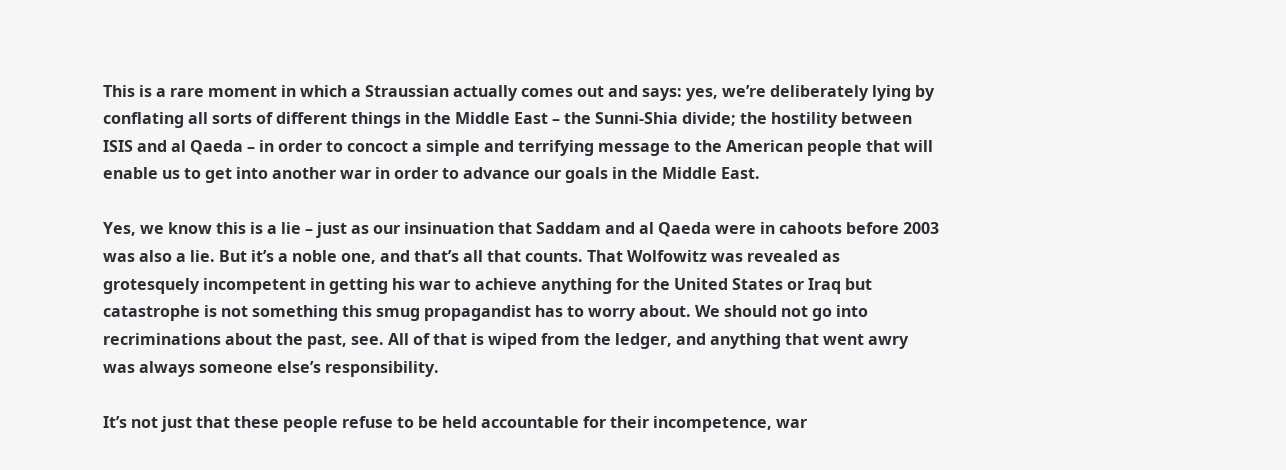This is a rare moment in which a Straussian actually comes out and says: yes, we’re deliberately lying by conflating all sorts of different things in the Middle East – the Sunni-Shia divide; the hostility between ISIS and al Qaeda – in order to concoct a simple and terrifying message to the American people that will enable us to get into another war in order to advance our goals in the Middle East.

Yes, we know this is a lie – just as our insinuation that Saddam and al Qaeda were in cahoots before 2003 was also a lie. But it’s a noble one, and that’s all that counts. That Wolfowitz was revealed as grotesquely incompetent in getting his war to achieve anything for the United States or Iraq but catastrophe is not something this smug propagandist has to worry about. We should not go into recriminations about the past, see. All of that is wiped from the ledger, and anything that went awry was always someone else’s responsibility.

It’s not just that these people refuse to be held accountable for their incompetence, war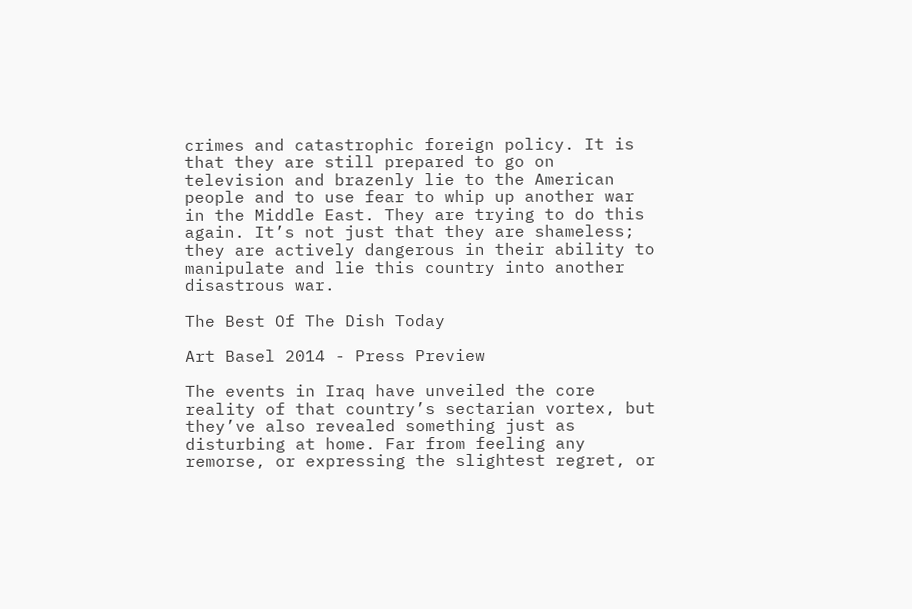crimes and catastrophic foreign policy. It is that they are still prepared to go on television and brazenly lie to the American people and to use fear to whip up another war in the Middle East. They are trying to do this again. It’s not just that they are shameless; they are actively dangerous in their ability to manipulate and lie this country into another disastrous war.

The Best Of The Dish Today

Art Basel 2014 - Press Preview

The events in Iraq have unveiled the core reality of that country’s sectarian vortex, but they’ve also revealed something just as disturbing at home. Far from feeling any remorse, or expressing the slightest regret, or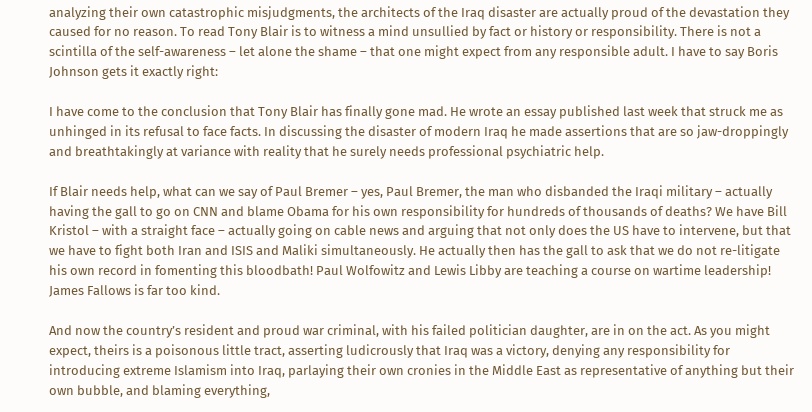analyzing their own catastrophic misjudgments, the architects of the Iraq disaster are actually proud of the devastation they caused for no reason. To read Tony Blair is to witness a mind unsullied by fact or history or responsibility. There is not a scintilla of the self-awareness – let alone the shame – that one might expect from any responsible adult. I have to say Boris Johnson gets it exactly right:

I have come to the conclusion that Tony Blair has finally gone mad. He wrote an essay published last week that struck me as unhinged in its refusal to face facts. In discussing the disaster of modern Iraq he made assertions that are so jaw-droppingly and breathtakingly at variance with reality that he surely needs professional psychiatric help.

If Blair needs help, what can we say of Paul Bremer – yes, Paul Bremer, the man who disbanded the Iraqi military – actually having the gall to go on CNN and blame Obama for his own responsibility for hundreds of thousands of deaths? We have Bill Kristol – with a straight face – actually going on cable news and arguing that not only does the US have to intervene, but that we have to fight both Iran and ISIS and Maliki simultaneously. He actually then has the gall to ask that we do not re-litigate his own record in fomenting this bloodbath! Paul Wolfowitz and Lewis Libby are teaching a course on wartime leadership! James Fallows is far too kind.

And now the country’s resident and proud war criminal, with his failed politician daughter, are in on the act. As you might expect, theirs is a poisonous little tract, asserting ludicrously that Iraq was a victory, denying any responsibility for introducing extreme Islamism into Iraq, parlaying their own cronies in the Middle East as representative of anything but their own bubble, and blaming everything,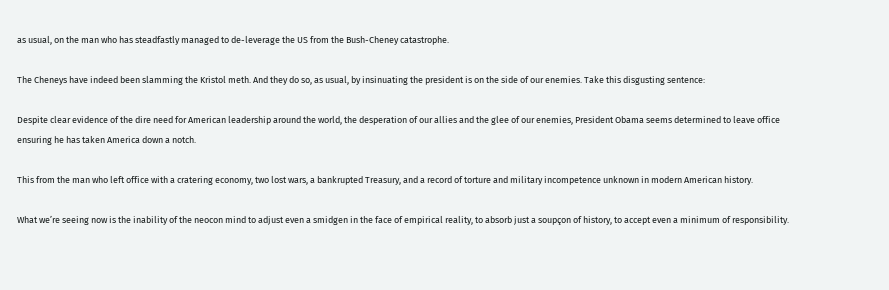as usual, on the man who has steadfastly managed to de-leverage the US from the Bush-Cheney catastrophe.

The Cheneys have indeed been slamming the Kristol meth. And they do so, as usual, by insinuating the president is on the side of our enemies. Take this disgusting sentence:

Despite clear evidence of the dire need for American leadership around the world, the desperation of our allies and the glee of our enemies, President Obama seems determined to leave office ensuring he has taken America down a notch.

This from the man who left office with a cratering economy, two lost wars, a bankrupted Treasury, and a record of torture and military incompetence unknown in modern American history.

What we’re seeing now is the inability of the neocon mind to adjust even a smidgen in the face of empirical reality, to absorb just a soupçon of history, to accept even a minimum of responsibility.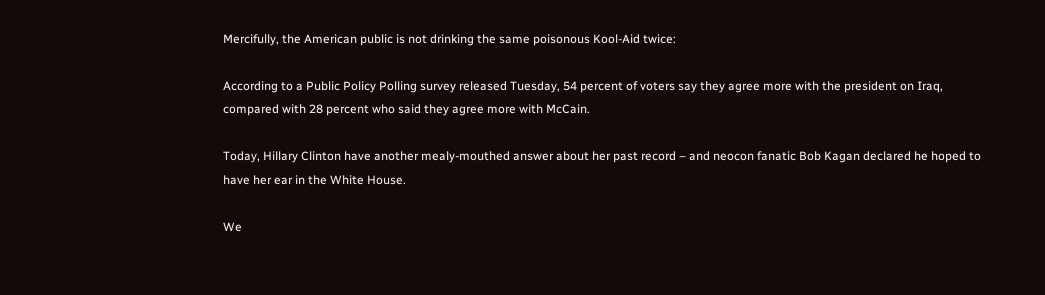Mercifully, the American public is not drinking the same poisonous Kool-Aid twice:

According to a Public Policy Polling survey released Tuesday, 54 percent of voters say they agree more with the president on Iraq, compared with 28 percent who said they agree more with McCain.

Today, Hillary Clinton have another mealy-mouthed answer about her past record – and neocon fanatic Bob Kagan declared he hoped to have her ear in the White House.

We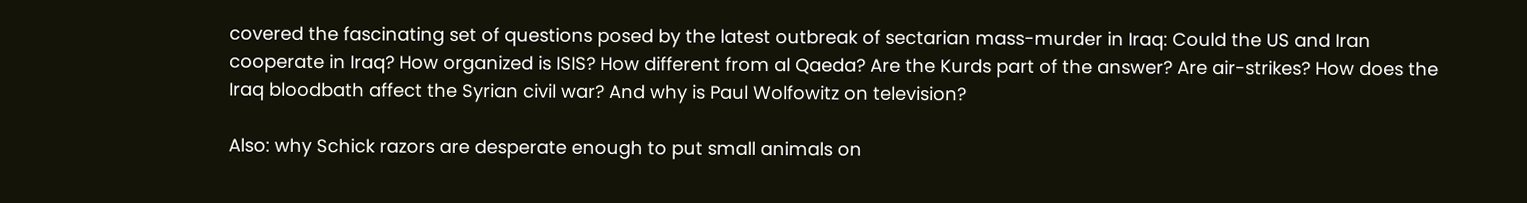covered the fascinating set of questions posed by the latest outbreak of sectarian mass-murder in Iraq: Could the US and Iran cooperate in Iraq? How organized is ISIS? How different from al Qaeda? Are the Kurds part of the answer? Are air-strikes? How does the Iraq bloodbath affect the Syrian civil war? And why is Paul Wolfowitz on television?

Also: why Schick razors are desperate enough to put small animals on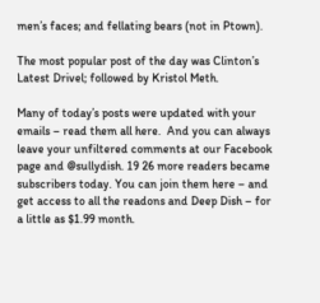men’s faces; and fellating bears (not in Ptown).

The most popular post of the day was Clinton’s Latest Drivel; followed by Kristol Meth.

Many of today’s posts were updated with your emails – read them all here.  And you can always leave your unfiltered comments at our Facebook page and @sullydish. 19 26 more readers became subscribers today. You can join them here – and get access to all the readons and Deep Dish – for a little as $1.99 month.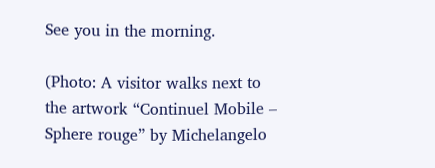See you in the morning.

(Photo: A visitor walks next to the artwork “Continuel Mobile – Sphere rouge” by Michelangelo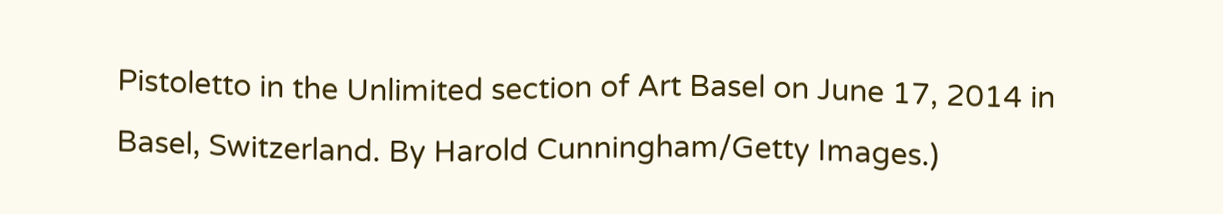Pistoletto in the Unlimited section of Art Basel on June 17, 2014 in Basel, Switzerland. By Harold Cunningham/Getty Images.)